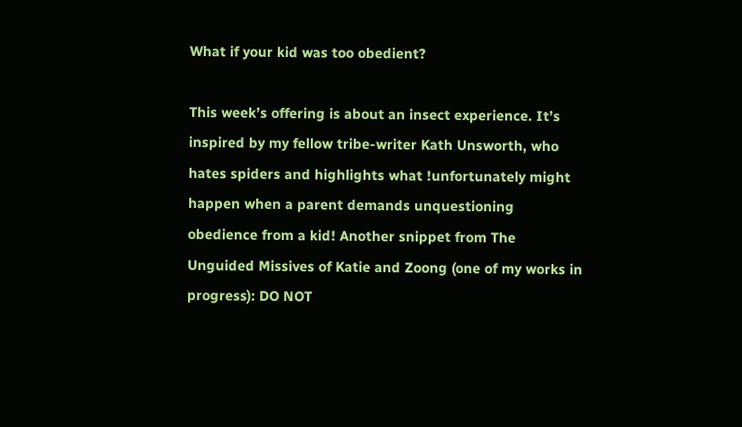What if your kid was too obedient?

This week’s offering is about an insect experience. It’s inspired by my fellow tribe-writer Kath Unsworth, who hates spiders and highlights what !unfortunately might happen when a parent demands unquestioning obedience from a kid! Another snippet from The Unguided Missives of Katie and Zoong (one of my works in progress): DO NOT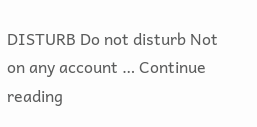DISTURB Do not disturb Not on any account … Continue reading